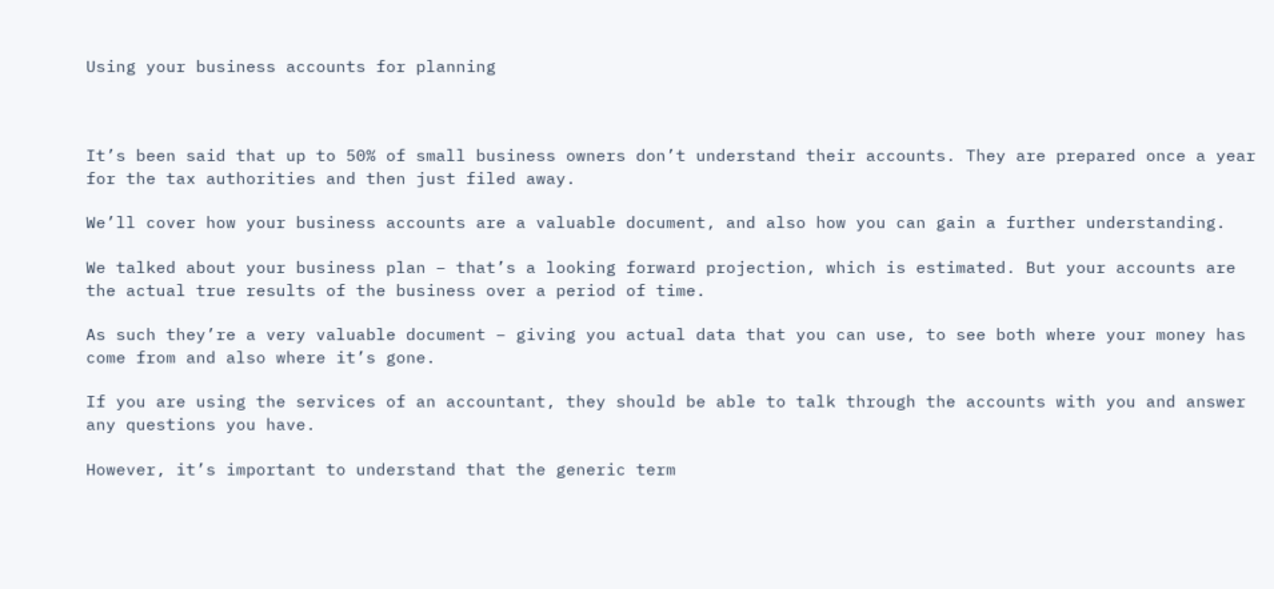Using your business accounts for planning



It’s been said that up to 50% of small business owners don’t understand their accounts. They are prepared once a year for the tax authorities and then just filed away.

We’ll cover how your business accounts are a valuable document, and also how you can gain a further understanding.

We talked about your business plan – that’s a looking forward projection, which is estimated. But your accounts are the actual true results of the business over a period of time.

As such they’re a very valuable document – giving you actual data that you can use, to see both where your money has come from and also where it’s gone.

If you are using the services of an accountant, they should be able to talk through the accounts with you and answer any questions you have.

However, it’s important to understand that the generic term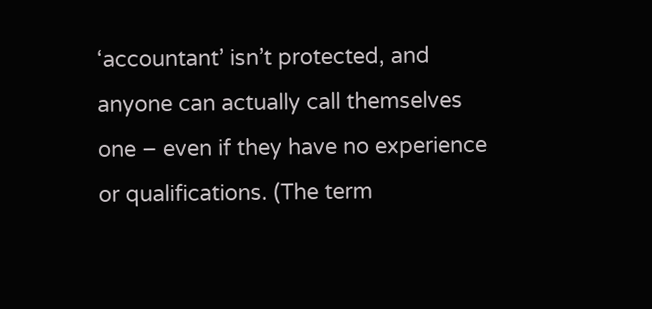‘accountant’ isn’t protected, and anyone can actually call themselves one – even if they have no experience or qualifications. (The term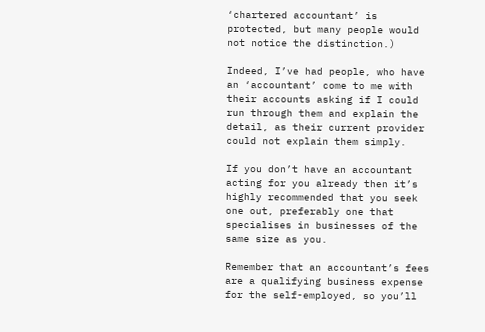‘chartered accountant’ is protected, but many people would not notice the distinction.)

Indeed, I’ve had people, who have an ‘accountant’ come to me with their accounts asking if I could run through them and explain the detail, as their current provider could not explain them simply.

If you don’t have an accountant acting for you already then it’s highly recommended that you seek one out, preferably one that specialises in businesses of the same size as you.

Remember that an accountant’s fees are a qualifying business expense for the self-employed, so you’ll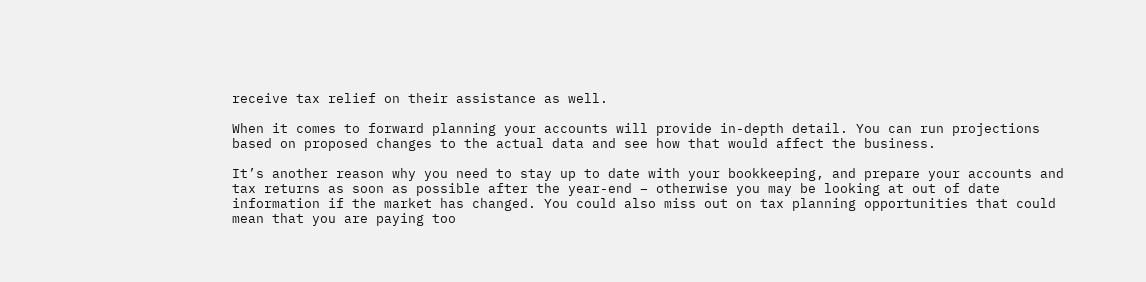receive tax relief on their assistance as well.

When it comes to forward planning your accounts will provide in-depth detail. You can run projections based on proposed changes to the actual data and see how that would affect the business.

It’s another reason why you need to stay up to date with your bookkeeping, and prepare your accounts and tax returns as soon as possible after the year-end – otherwise you may be looking at out of date information if the market has changed. You could also miss out on tax planning opportunities that could mean that you are paying too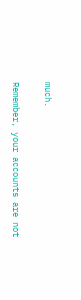much.

Remember, your accounts are not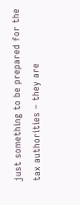just something to be prepared for the tax authorities – they are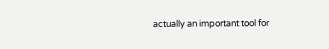actually an important tool for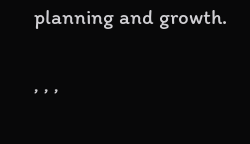planning and growth.

, , ,